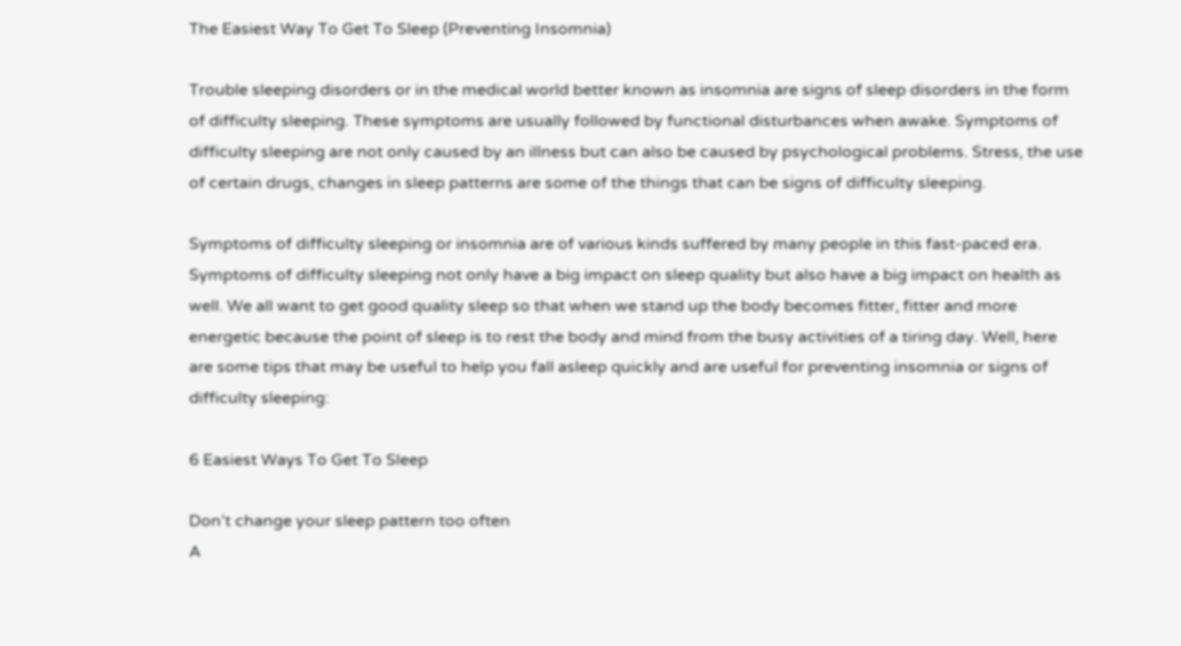The Easiest Way To Get To Sleep (Preventing Insomnia)

Trouble sleeping disorders or in the medical world better known as insomnia are signs of sleep disorders in the form of difficulty sleeping. These symptoms are usually followed by functional disturbances when awake. Symptoms of difficulty sleeping are not only caused by an illness but can also be caused by psychological problems. Stress, the use of certain drugs, changes in sleep patterns are some of the things that can be signs of difficulty sleeping.

Symptoms of difficulty sleeping or insomnia are of various kinds suffered by many people in this fast-paced era. Symptoms of difficulty sleeping not only have a big impact on sleep quality but also have a big impact on health as well. We all want to get good quality sleep so that when we stand up the body becomes fitter, fitter and more energetic because the point of sleep is to rest the body and mind from the busy activities of a tiring day. Well, here are some tips that may be useful to help you fall asleep quickly and are useful for preventing insomnia or signs of difficulty sleeping:

6 Easiest Ways To Get To Sleep

Don’t change your sleep pattern too often
A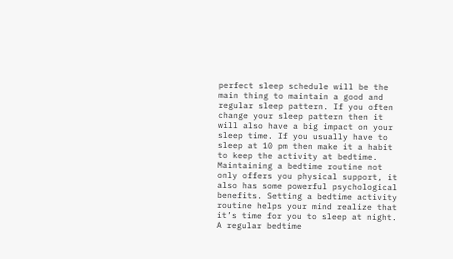perfect sleep schedule will be the main thing to maintain a good and regular sleep pattern. If you often change your sleep pattern then it will also have a big impact on your sleep time. If you usually have to sleep at 10 pm then make it a habit to keep the activity at bedtime. Maintaining a bedtime routine not only offers you physical support, it also has some powerful psychological benefits. Setting a bedtime activity routine helps your mind realize that it’s time for you to sleep at night. A regular bedtime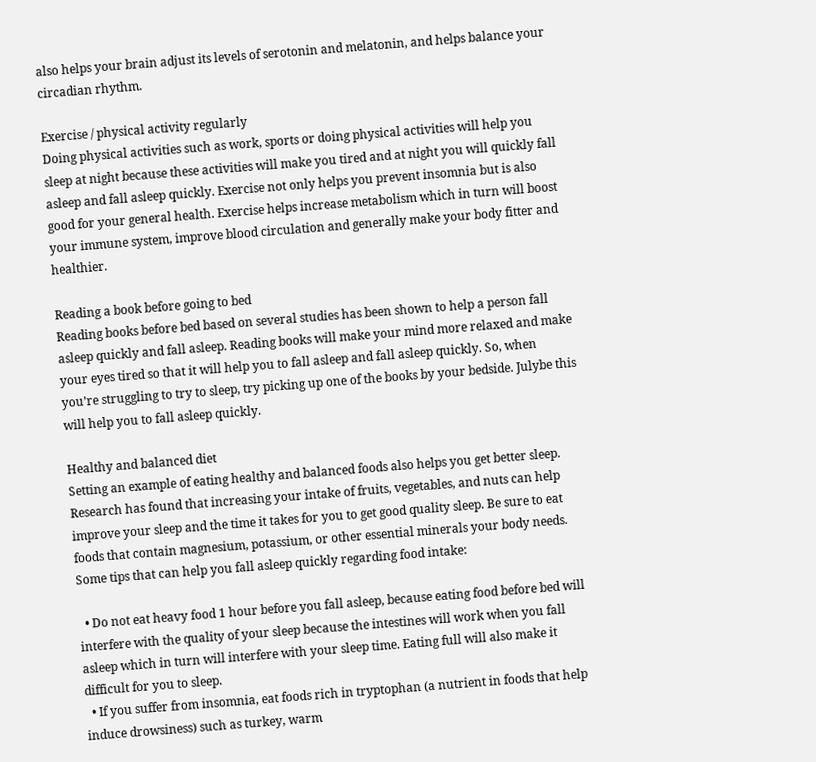also helps your brain adjust its levels of serotonin and melatonin, and helps balance your circadian rhythm.

Exercise / physical activity regularly
Doing physical activities such as work, sports or doing physical activities will help you sleep at night because these activities will make you tired and at night you will quickly fall asleep and fall asleep quickly. Exercise not only helps you prevent insomnia but is also good for your general health. Exercise helps increase metabolism which in turn will boost your immune system, improve blood circulation and generally make your body fitter and healthier.

Reading a book before going to bed
Reading books before bed based on several studies has been shown to help a person fall asleep quickly and fall asleep. Reading books will make your mind more relaxed and make your eyes tired so that it will help you to fall asleep and fall asleep quickly. So, when you’re struggling to try to sleep, try picking up one of the books by your bedside. Julybe this will help you to fall asleep quickly.

Healthy and balanced diet
Setting an example of eating healthy and balanced foods also helps you get better sleep. Research has found that increasing your intake of fruits, vegetables, and nuts can help improve your sleep and the time it takes for you to get good quality sleep. Be sure to eat foods that contain magnesium, potassium, or other essential minerals your body needs. Some tips that can help you fall asleep quickly regarding food intake:

  • Do not eat heavy food 1 hour before you fall asleep, because eating food before bed will interfere with the quality of your sleep because the intestines will work when you fall asleep which in turn will interfere with your sleep time. Eating full will also make it difficult for you to sleep.
  • If you suffer from insomnia, eat foods rich in tryptophan (a nutrient in foods that help induce drowsiness) such as turkey, warm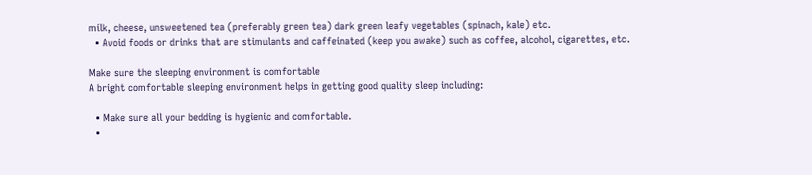milk, cheese, unsweetened tea (preferably green tea) dark green leafy vegetables (spinach, kale) etc.
  • Avoid foods or drinks that are stimulants and caffeinated (keep you awake) such as coffee, alcohol, cigarettes, etc.

Make sure the sleeping environment is comfortable
A bright comfortable sleeping environment helps in getting good quality sleep including:

  • Make sure all your bedding is hygienic and comfortable.
  •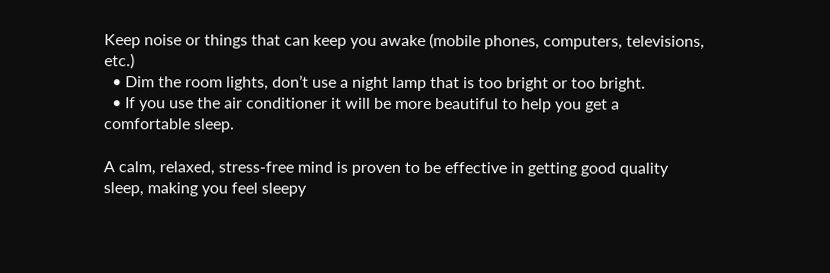Keep noise or things that can keep you awake (mobile phones, computers, televisions, etc.)
  • Dim the room lights, don’t use a night lamp that is too bright or too bright.
  • If you use the air conditioner it will be more beautiful to help you get a comfortable sleep.

A calm, relaxed, stress-free mind is proven to be effective in getting good quality sleep, making you feel sleepy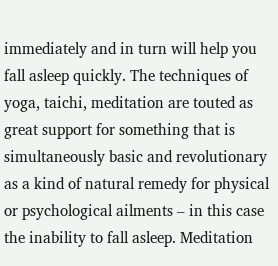immediately and in turn will help you fall asleep quickly. The techniques of yoga, taichi, meditation are touted as great support for something that is simultaneously basic and revolutionary as a kind of natural remedy for physical or psychological ailments – in this case the inability to fall asleep. Meditation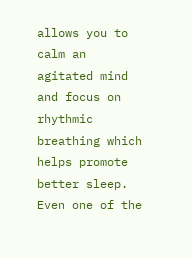allows you to calm an agitated mind and focus on rhythmic breathing which helps promote better sleep. Even one of the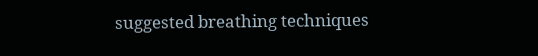suggested breathing techniques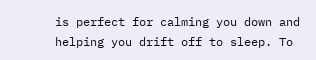is perfect for calming you down and helping you drift off to sleep. To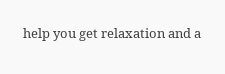help you get relaxation and a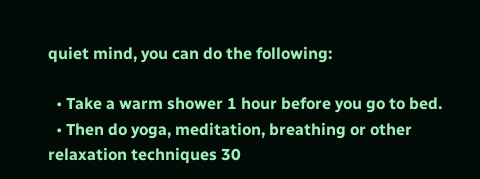quiet mind, you can do the following:

  • Take a warm shower 1 hour before you go to bed.
  • Then do yoga, meditation, breathing or other relaxation techniques 30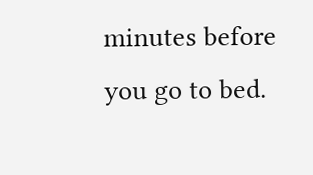minutes before you go to bed.